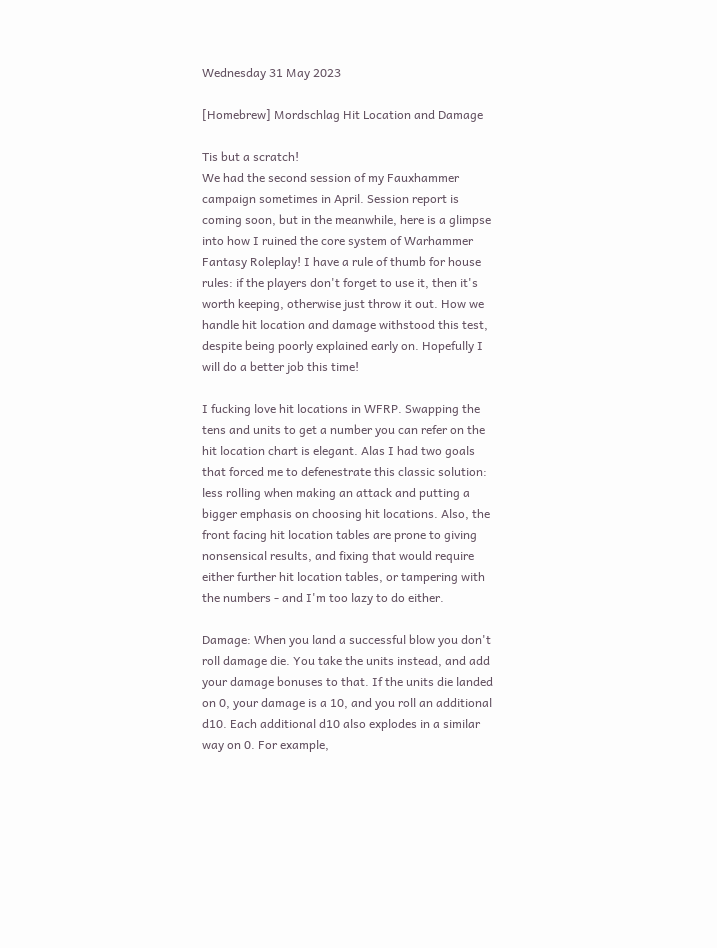Wednesday 31 May 2023

[Homebrew] Mordschlag Hit Location and Damage

Tis but a scratch!
We had the second session of my Fauxhammer campaign sometimes in April. Session report is coming soon, but in the meanwhile, here is a glimpse into how I ruined the core system of Warhammer Fantasy Roleplay! I have a rule of thumb for house rules: if the players don't forget to use it, then it's worth keeping, otherwise just throw it out. How we handle hit location and damage withstood this test, despite being poorly explained early on. Hopefully I will do a better job this time!

I fucking love hit locations in WFRP. Swapping the tens and units to get a number you can refer on the hit location chart is elegant. Alas I had two goals that forced me to defenestrate this classic solution: less rolling when making an attack and putting a bigger emphasis on choosing hit locations. Also, the front facing hit location tables are prone to giving nonsensical results, and fixing that would require either further hit location tables, or tampering with the numbers - and I'm too lazy to do either.

Damage: When you land a successful blow you don't roll damage die. You take the units instead, and add your damage bonuses to that. If the units die landed on 0, your damage is a 10, and you roll an additional d10. Each additional d10 also explodes in a similar way on 0. For example,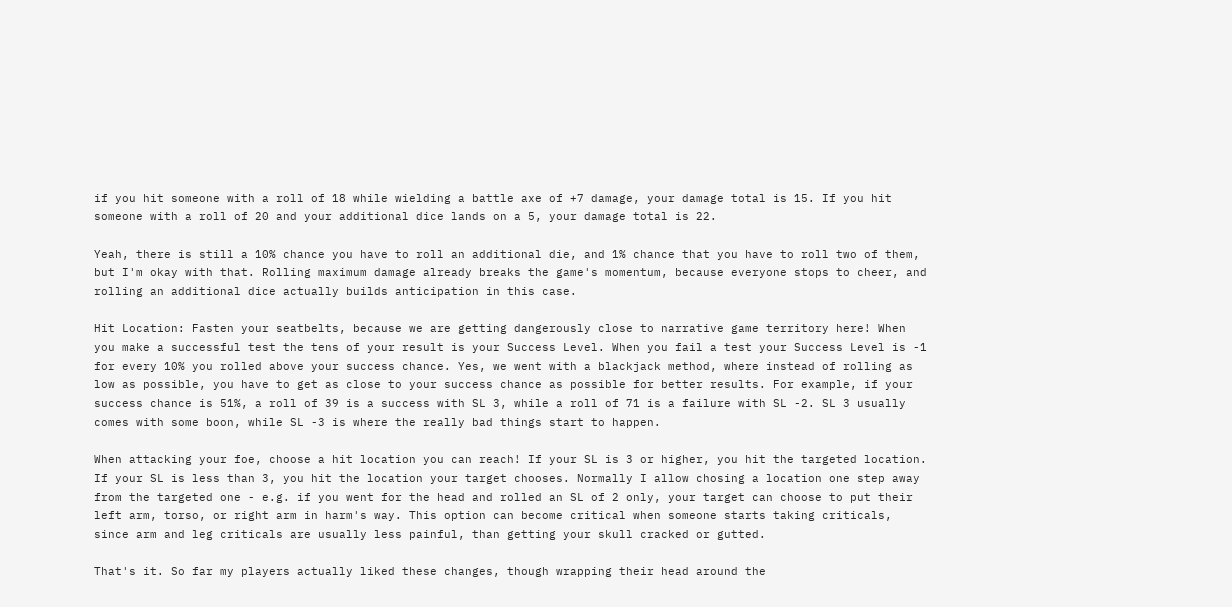if you hit someone with a roll of 18 while wielding a battle axe of +7 damage, your damage total is 15. If you hit someone with a roll of 20 and your additional dice lands on a 5, your damage total is 22.

Yeah, there is still a 10% chance you have to roll an additional die, and 1% chance that you have to roll two of them, but I'm okay with that. Rolling maximum damage already breaks the game's momentum, because everyone stops to cheer, and rolling an additional dice actually builds anticipation in this case.

Hit Location: Fasten your seatbelts, because we are getting dangerously close to narrative game territory here! When you make a successful test the tens of your result is your Success Level. When you fail a test your Success Level is -1 for every 10% you rolled above your success chance. Yes, we went with a blackjack method, where instead of rolling as low as possible, you have to get as close to your success chance as possible for better results. For example, if your success chance is 51%, a roll of 39 is a success with SL 3, while a roll of 71 is a failure with SL -2. SL 3 usually comes with some boon, while SL -3 is where the really bad things start to happen.

When attacking your foe, choose a hit location you can reach! If your SL is 3 or higher, you hit the targeted location. If your SL is less than 3, you hit the location your target chooses. Normally I allow chosing a location one step away from the targeted one - e.g. if you went for the head and rolled an SL of 2 only, your target can choose to put their left arm, torso, or right arm in harm's way. This option can become critical when someone starts taking criticals, since arm and leg criticals are usually less painful, than getting your skull cracked or gutted.

That's it. So far my players actually liked these changes, though wrapping their head around the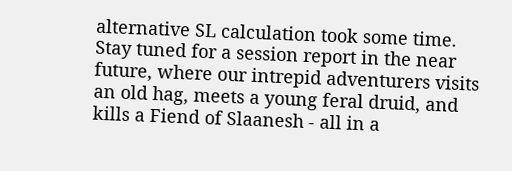alternative SL calculation took some time. Stay tuned for a session report in the near future, where our intrepid adventurers visits an old hag, meets a young feral druid, and kills a Fiend of Slaanesh - all in a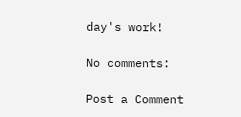day's work!

No comments:

Post a Comment